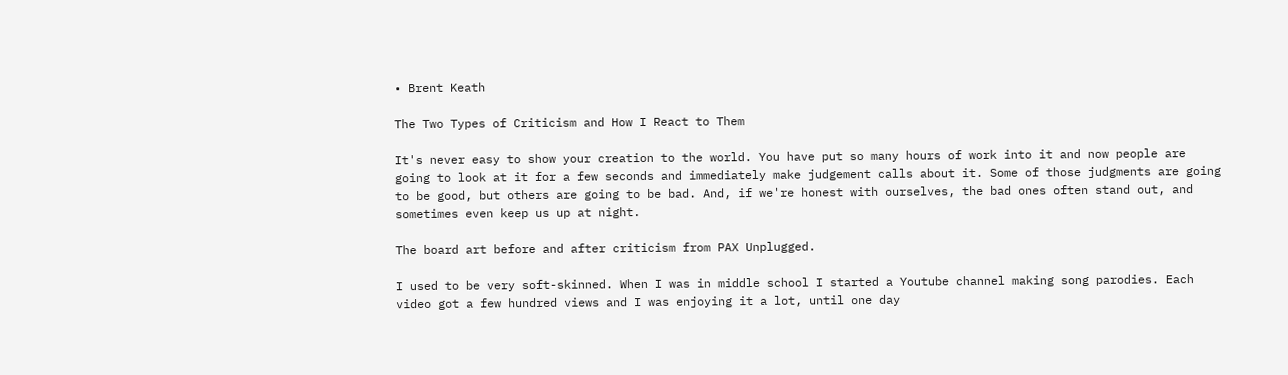• Brent Keath

The Two Types of Criticism and How I React to Them

It's never easy to show your creation to the world. You have put so many hours of work into it and now people are going to look at it for a few seconds and immediately make judgement calls about it. Some of those judgments are going to be good, but others are going to be bad. And, if we're honest with ourselves, the bad ones often stand out, and sometimes even keep us up at night.

The board art before and after criticism from PAX Unplugged.

I used to be very soft-skinned. When I was in middle school I started a Youtube channel making song parodies. Each video got a few hundred views and I was enjoying it a lot, until one day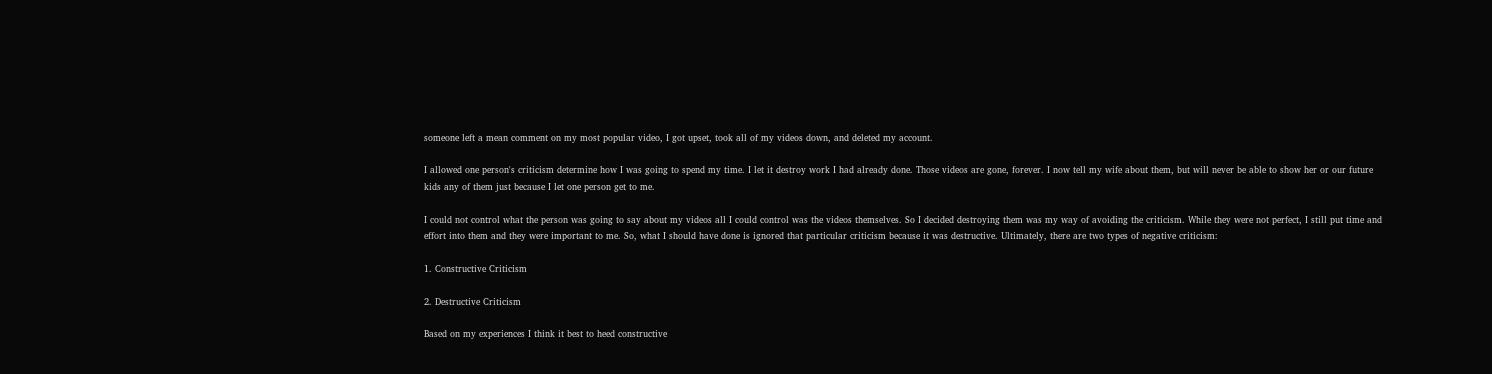someone left a mean comment on my most popular video, I got upset, took all of my videos down, and deleted my account.

I allowed one person's criticism determine how I was going to spend my time. I let it destroy work I had already done. Those videos are gone, forever. I now tell my wife about them, but will never be able to show her or our future kids any of them just because I let one person get to me.

I could not control what the person was going to say about my videos all I could control was the videos themselves. So I decided destroying them was my way of avoiding the criticism. While they were not perfect, I still put time and effort into them and they were important to me. So, what I should have done is ignored that particular criticism because it was destructive. Ultimately, there are two types of negative criticism:

1. Constructive Criticism

2. Destructive Criticism

Based on my experiences I think it best to heed constructive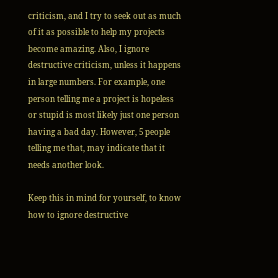criticism, and I try to seek out as much of it as possible to help my projects become amazing. Also, I ignore destructive criticism, unless it happens in large numbers. For example, one person telling me a project is hopeless or stupid is most likely just one person having a bad day. However, 5 people telling me that, may indicate that it needs another look.

Keep this in mind for yourself, to know how to ignore destructive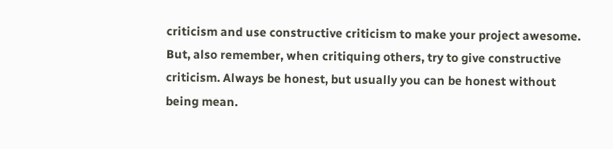criticism and use constructive criticism to make your project awesome. But, also remember, when critiquing others, try to give constructive criticism. Always be honest, but usually you can be honest without being mean.